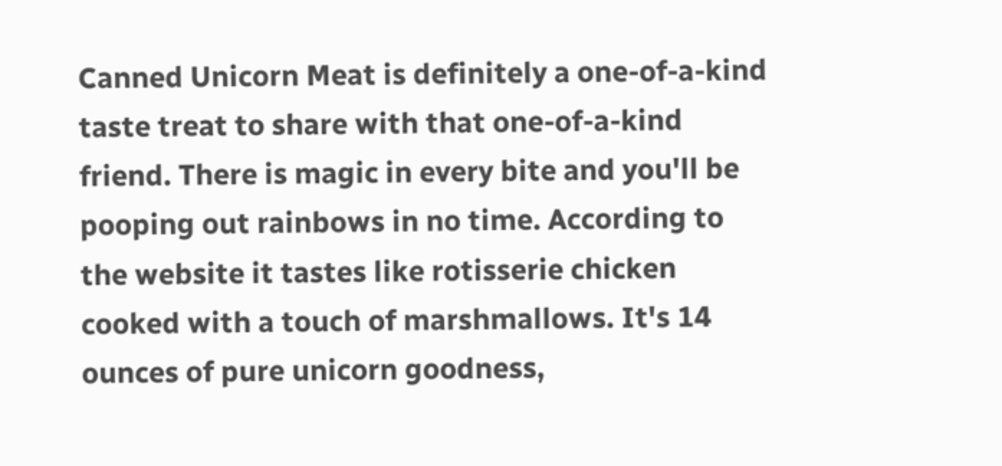Canned Unicorn Meat is definitely a one-of-a-kind taste treat to share with that one-of-a-kind friend. There is magic in every bite and you'll be pooping out rainbows in no time. According to the website it tastes like rotisserie chicken cooked with a touch of marshmallows. It's 14 ounces of pure unicorn goodness,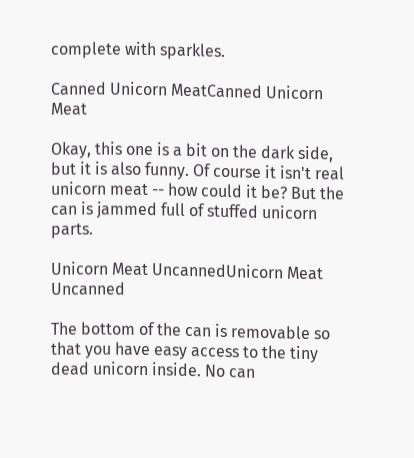complete with sparkles.

Canned Unicorn MeatCanned Unicorn Meat

Okay, this one is a bit on the dark side, but it is also funny. Of course it isn't real unicorn meat -- how could it be? But the can is jammed full of stuffed unicorn parts.

Unicorn Meat UncannedUnicorn Meat Uncanned

The bottom of the can is removable so that you have easy access to the tiny dead unicorn inside. No can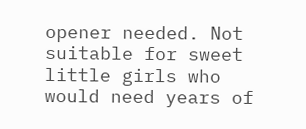opener needed. Not suitable for sweet little girls who would need years of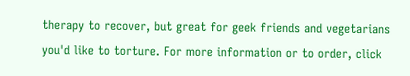therapy to recover, but great for geek friends and vegetarians you'd like to torture. For more information or to order, click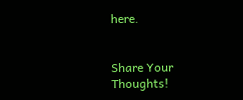here.


Share Your Thoughts!